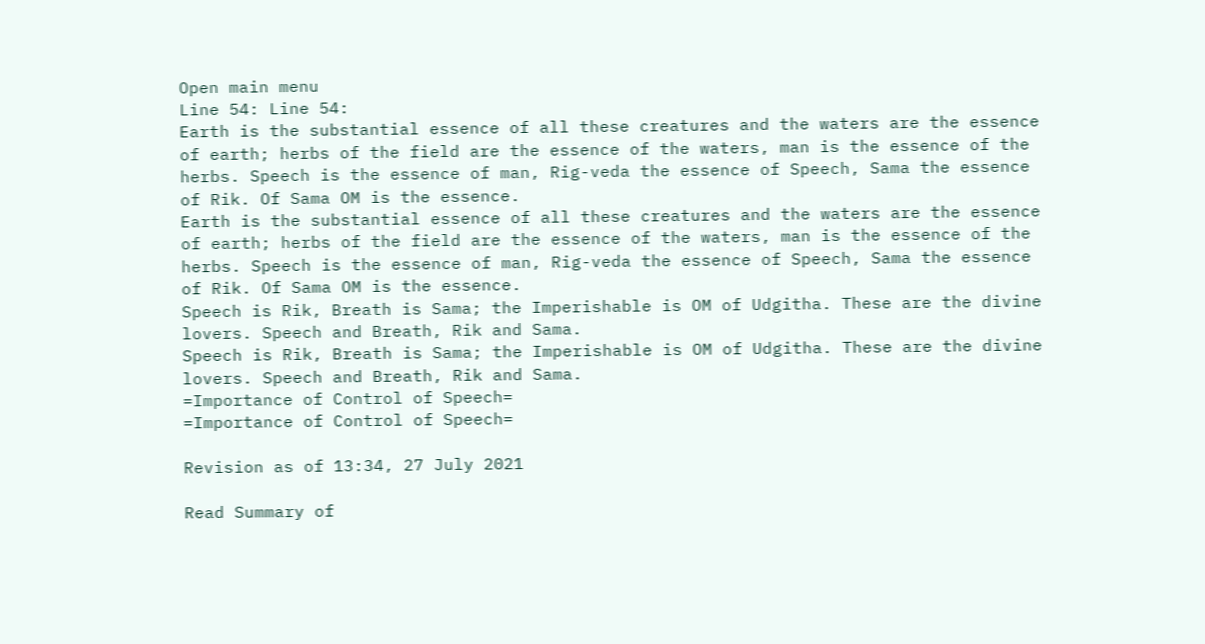Open main menu
Line 54: Line 54:
Earth is the substantial essence of all these creatures and the waters are the essence of earth; herbs of the field are the essence of the waters, man is the essence of the herbs. Speech is the essence of man, Rig-veda the essence of Speech, Sama the essence of Rik. Of Sama OM is the essence.
Earth is the substantial essence of all these creatures and the waters are the essence of earth; herbs of the field are the essence of the waters, man is the essence of the herbs. Speech is the essence of man, Rig-veda the essence of Speech, Sama the essence of Rik. Of Sama OM is the essence.
Speech is Rik, Breath is Sama; the Imperishable is OM of Udgitha. These are the divine lovers. Speech and Breath, Rik and Sama.
Speech is Rik, Breath is Sama; the Imperishable is OM of Udgitha. These are the divine lovers. Speech and Breath, Rik and Sama.
=Importance of Control of Speech=
=Importance of Control of Speech=

Revision as of 13:34, 27 July 2021

Read Summary of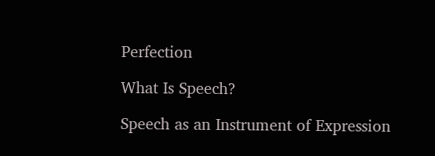Perfection

What Is Speech?

Speech as an Instrument of Expression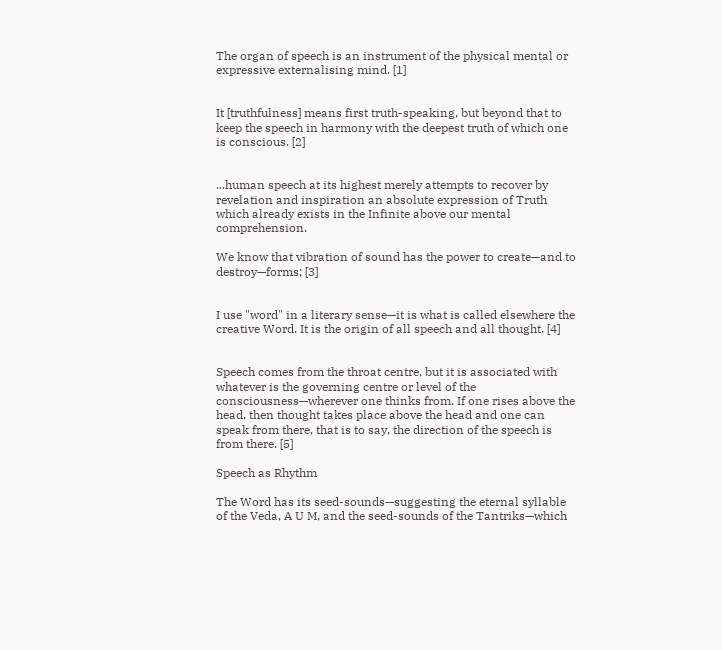The organ of speech is an instrument of the physical mental or expressive externalising mind. [1]


It [truthfulness] means first truth-speaking, but beyond that to keep the speech in harmony with the deepest truth of which one is conscious. [2]


...human speech at its highest merely attempts to recover by revelation and inspiration an absolute expression of Truth which already exists in the Infinite above our mental comprehension.

We know that vibration of sound has the power to create—and to destroy—forms; [3]


I use "word" in a literary sense—it is what is called elsewhere the creative Word. It is the origin of all speech and all thought. [4]


Speech comes from the throat centre, but it is associated with whatever is the governing centre or level of the consciousness—wherever one thinks from. If one rises above the head, then thought takes place above the head and one can speak from there, that is to say, the direction of the speech is from there. [5]

Speech as Rhythm

The Word has its seed-sounds—suggesting the eternal syllable of the Veda, A U M, and the seed-sounds of the Tantriks—which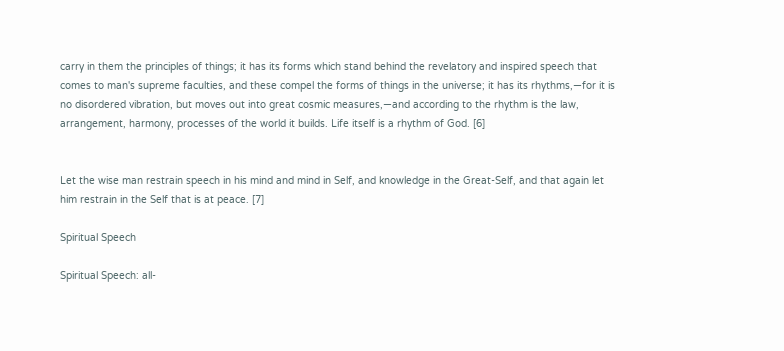carry in them the principles of things; it has its forms which stand behind the revelatory and inspired speech that comes to man's supreme faculties, and these compel the forms of things in the universe; it has its rhythms,—for it is no disordered vibration, but moves out into great cosmic measures,—and according to the rhythm is the law, arrangement, harmony, processes of the world it builds. Life itself is a rhythm of God. [6]


Let the wise man restrain speech in his mind and mind in Self, and knowledge in the Great-Self, and that again let him restrain in the Self that is at peace. [7]

Spiritual Speech

Spiritual Speech: all-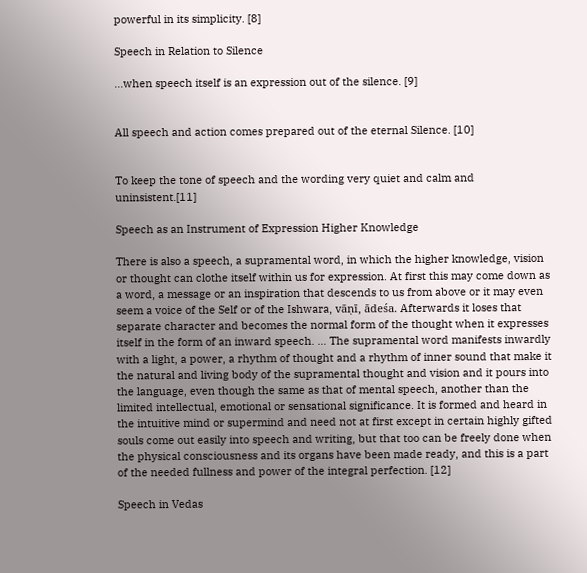powerful in its simplicity. [8]

Speech in Relation to Silence

...when speech itself is an expression out of the silence. [9]


All speech and action comes prepared out of the eternal Silence. [10]


To keep the tone of speech and the wording very quiet and calm and uninsistent.[11]

Speech as an Instrument of Expression Higher Knowledge

There is also a speech, a supramental word, in which the higher knowledge, vision or thought can clothe itself within us for expression. At first this may come down as a word, a message or an inspiration that descends to us from above or it may even seem a voice of the Self or of the Ishwara, vāṇī, ādeśa. Afterwards it loses that separate character and becomes the normal form of the thought when it expresses itself in the form of an inward speech. … The supramental word manifests inwardly with a light, a power, a rhythm of thought and a rhythm of inner sound that make it the natural and living body of the supramental thought and vision and it pours into the language, even though the same as that of mental speech, another than the limited intellectual, emotional or sensational significance. It is formed and heard in the intuitive mind or supermind and need not at first except in certain highly gifted souls come out easily into speech and writing, but that too can be freely done when the physical consciousness and its organs have been made ready, and this is a part of the needed fullness and power of the integral perfection. [12]

Speech in Vedas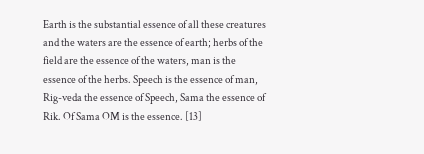Earth is the substantial essence of all these creatures and the waters are the essence of earth; herbs of the field are the essence of the waters, man is the essence of the herbs. Speech is the essence of man, Rig-veda the essence of Speech, Sama the essence of Rik. Of Sama OM is the essence. [13]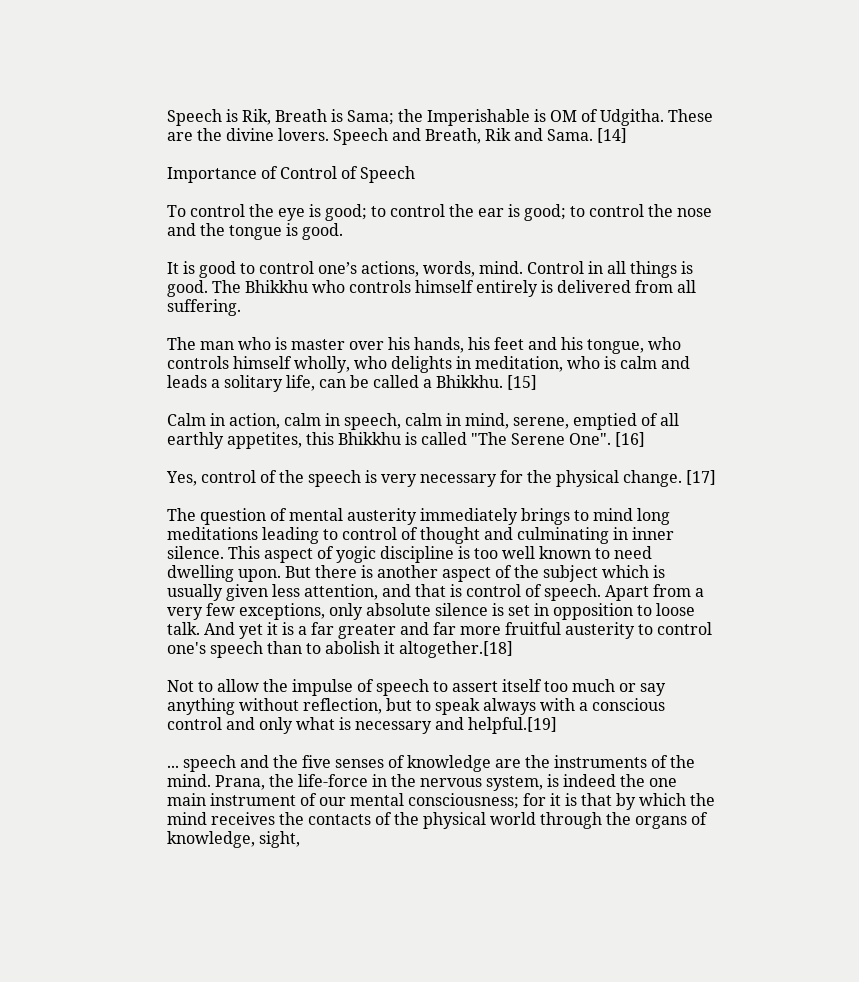Speech is Rik, Breath is Sama; the Imperishable is OM of Udgitha. These are the divine lovers. Speech and Breath, Rik and Sama. [14]

Importance of Control of Speech

To control the eye is good; to control the ear is good; to control the nose and the tongue is good.

It is good to control one’s actions, words, mind. Control in all things is good. The Bhikkhu who controls himself entirely is delivered from all suffering.

The man who is master over his hands, his feet and his tongue, who controls himself wholly, who delights in meditation, who is calm and leads a solitary life, can be called a Bhikkhu. [15]

Calm in action, calm in speech, calm in mind, serene, emptied of all earthly appetites, this Bhikkhu is called "The Serene One". [16]

Yes, control of the speech is very necessary for the physical change. [17]

The question of mental austerity immediately brings to mind long meditations leading to control of thought and culminating in inner silence. This aspect of yogic discipline is too well known to need dwelling upon. But there is another aspect of the subject which is usually given less attention, and that is control of speech. Apart from a very few exceptions, only absolute silence is set in opposition to loose talk. And yet it is a far greater and far more fruitful austerity to control one's speech than to abolish it altogether.[18]

Not to allow the impulse of speech to assert itself too much or say anything without reflection, but to speak always with a conscious control and only what is necessary and helpful.[19]

... speech and the five senses of knowledge are the instruments of the mind. Prana, the life-force in the nervous system, is indeed the one main instrument of our mental consciousness; for it is that by which the mind receives the contacts of the physical world through the organs of knowledge, sight,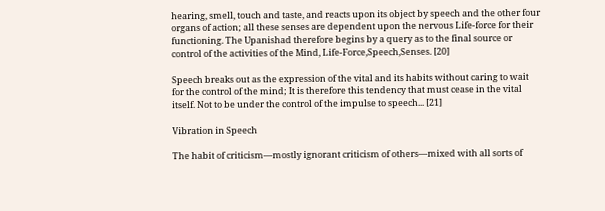hearing, smell, touch and taste, and reacts upon its object by speech and the other four organs of action; all these senses are dependent upon the nervous Life-force for their functioning. The Upanishad therefore begins by a query as to the final source or control of the activities of the Mind, Life-Force,Speech,Senses. [20]

Speech breaks out as the expression of the vital and its habits without caring to wait for the control of the mind; It is therefore this tendency that must cease in the vital itself. Not to be under the control of the impulse to speech... [21]

Vibration in Speech

The habit of criticism—mostly ignorant criticism of others—mixed with all sorts of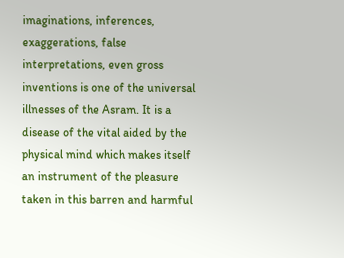imaginations, inferences, exaggerations, false interpretations, even gross inventions is one of the universal illnesses of the Asram. It is a disease of the vital aided by the physical mind which makes itself an instrument of the pleasure taken in this barren and harmful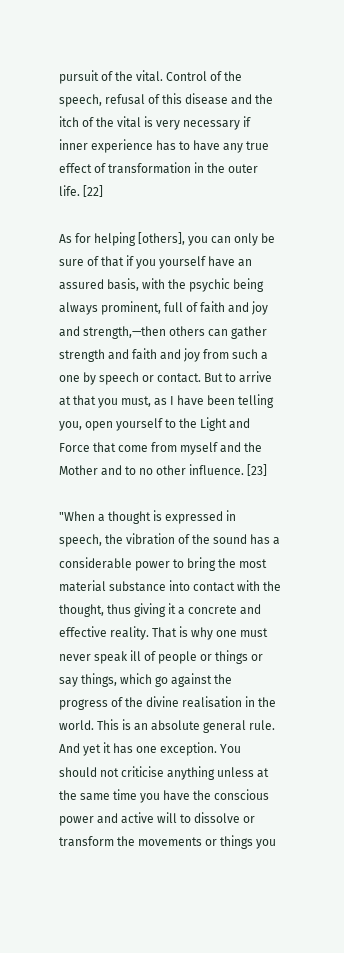pursuit of the vital. Control of the speech, refusal of this disease and the itch of the vital is very necessary if inner experience has to have any true effect of transformation in the outer life. [22]

As for helping [others], you can only be sure of that if you yourself have an assured basis, with the psychic being always prominent, full of faith and joy and strength,—then others can gather strength and faith and joy from such a one by speech or contact. But to arrive at that you must, as I have been telling you, open yourself to the Light and Force that come from myself and the Mother and to no other influence. [23]

"When a thought is expressed in speech, the vibration of the sound has a considerable power to bring the most material substance into contact with the thought, thus giving it a concrete and effective reality. That is why one must never speak ill of people or things or say things, which go against the progress of the divine realisation in the world. This is an absolute general rule. And yet it has one exception. You should not criticise anything unless at the same time you have the conscious power and active will to dissolve or transform the movements or things you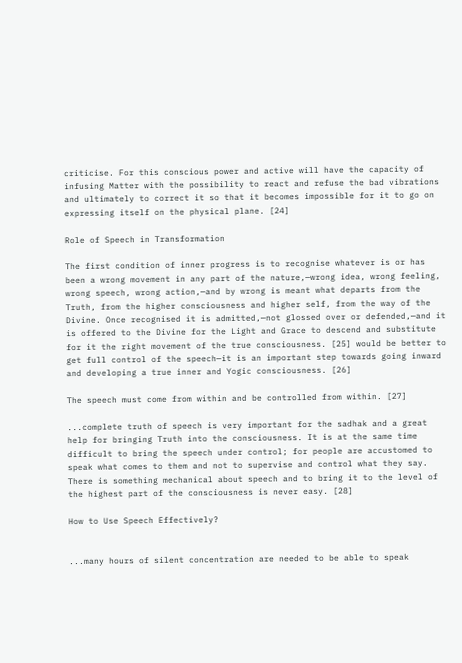criticise. For this conscious power and active will have the capacity of infusing Matter with the possibility to react and refuse the bad vibrations and ultimately to correct it so that it becomes impossible for it to go on expressing itself on the physical plane. [24]

Role of Speech in Transformation

The first condition of inner progress is to recognise whatever is or has been a wrong movement in any part of the nature,—wrong idea, wrong feeling, wrong speech, wrong action,—and by wrong is meant what departs from the Truth, from the higher consciousness and higher self, from the way of the Divine. Once recognised it is admitted,—not glossed over or defended,—and it is offered to the Divine for the Light and Grace to descend and substitute for it the right movement of the true consciousness. [25] would be better to get full control of the speech—it is an important step towards going inward and developing a true inner and Yogic consciousness. [26]

The speech must come from within and be controlled from within. [27]

...complete truth of speech is very important for the sadhak and a great help for bringing Truth into the consciousness. It is at the same time difficult to bring the speech under control; for people are accustomed to speak what comes to them and not to supervise and control what they say. There is something mechanical about speech and to bring it to the level of the highest part of the consciousness is never easy. [28]

How to Use Speech Effectively?


...many hours of silent concentration are needed to be able to speak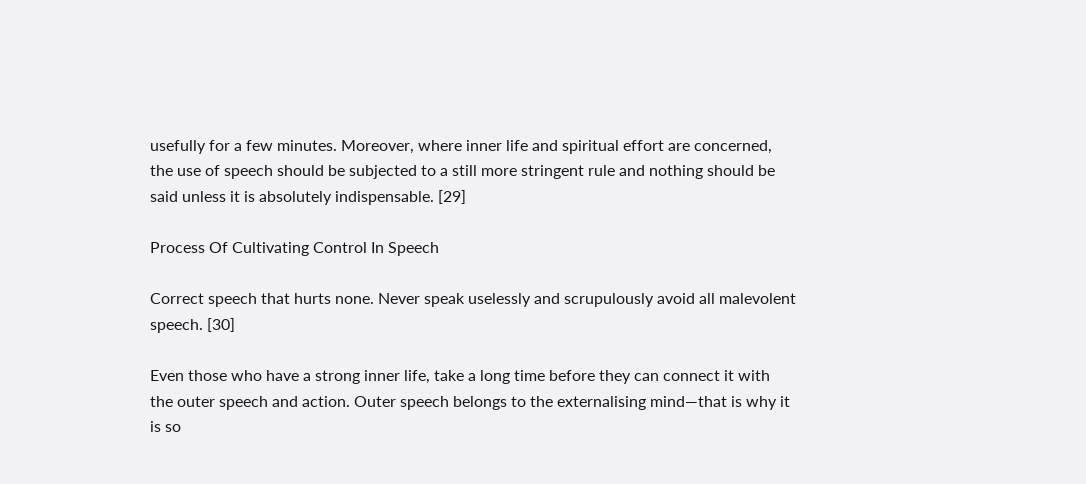usefully for a few minutes. Moreover, where inner life and spiritual effort are concerned, the use of speech should be subjected to a still more stringent rule and nothing should be said unless it is absolutely indispensable. [29]

Process Of Cultivating Control In Speech

Correct speech that hurts none. Never speak uselessly and scrupulously avoid all malevolent speech. [30]

Even those who have a strong inner life, take a long time before they can connect it with the outer speech and action. Outer speech belongs to the externalising mind—that is why it is so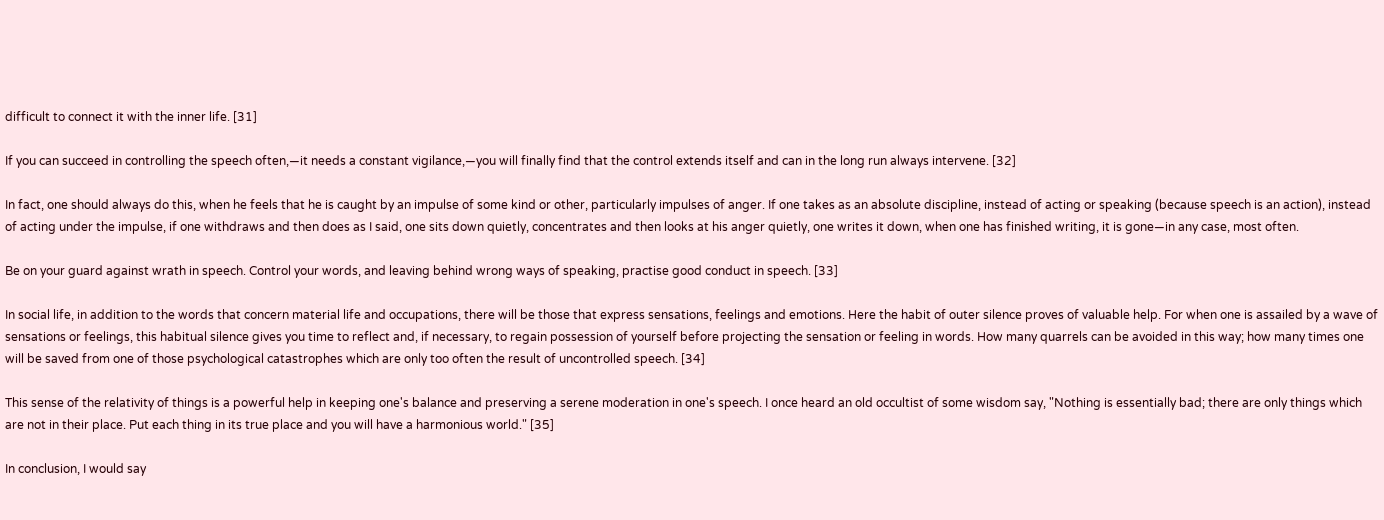difficult to connect it with the inner life. [31]

If you can succeed in controlling the speech often,—it needs a constant vigilance,—you will finally find that the control extends itself and can in the long run always intervene. [32]

In fact, one should always do this, when he feels that he is caught by an impulse of some kind or other, particularly impulses of anger. If one takes as an absolute discipline, instead of acting or speaking (because speech is an action), instead of acting under the impulse, if one withdraws and then does as I said, one sits down quietly, concentrates and then looks at his anger quietly, one writes it down, when one has finished writing, it is gone—in any case, most often.

Be on your guard against wrath in speech. Control your words, and leaving behind wrong ways of speaking, practise good conduct in speech. [33]

In social life, in addition to the words that concern material life and occupations, there will be those that express sensations, feelings and emotions. Here the habit of outer silence proves of valuable help. For when one is assailed by a wave of sensations or feelings, this habitual silence gives you time to reflect and, if necessary, to regain possession of yourself before projecting the sensation or feeling in words. How many quarrels can be avoided in this way; how many times one will be saved from one of those psychological catastrophes which are only too often the result of uncontrolled speech. [34]

This sense of the relativity of things is a powerful help in keeping one's balance and preserving a serene moderation in one's speech. I once heard an old occultist of some wisdom say, "Nothing is essentially bad; there are only things which are not in their place. Put each thing in its true place and you will have a harmonious world." [35]

In conclusion, I would say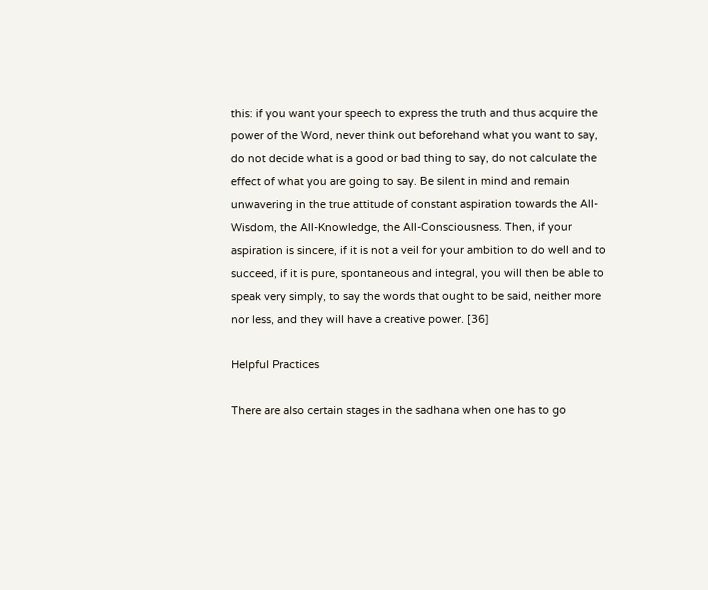this: if you want your speech to express the truth and thus acquire the power of the Word, never think out beforehand what you want to say, do not decide what is a good or bad thing to say, do not calculate the effect of what you are going to say. Be silent in mind and remain unwavering in the true attitude of constant aspiration towards the All-Wisdom, the All-Knowledge, the All-Consciousness. Then, if your aspiration is sincere, if it is not a veil for your ambition to do well and to succeed, if it is pure, spontaneous and integral, you will then be able to speak very simply, to say the words that ought to be said, neither more nor less, and they will have a creative power. [36]

Helpful Practices

There are also certain stages in the sadhana when one has to go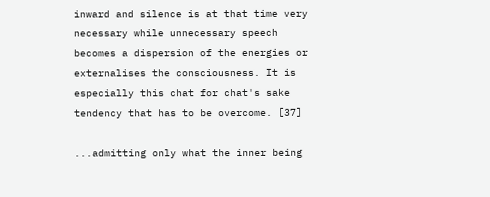inward and silence is at that time very necessary while unnecessary speech becomes a dispersion of the energies or externalises the consciousness. It is especially this chat for chat's sake tendency that has to be overcome. [37]

...admitting only what the inner being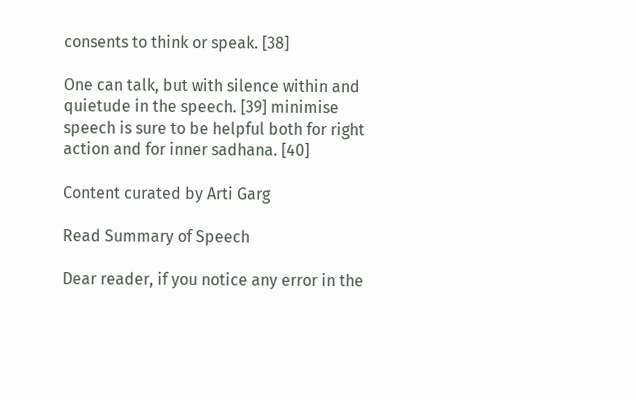consents to think or speak. [38]

One can talk, but with silence within and quietude in the speech. [39] minimise speech is sure to be helpful both for right action and for inner sadhana. [40]

Content curated by Arti Garg

Read Summary of Speech

Dear reader, if you notice any error in the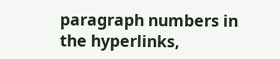paragraph numbers in the hyperlinks,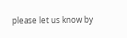please let us know by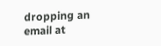dropping an email at